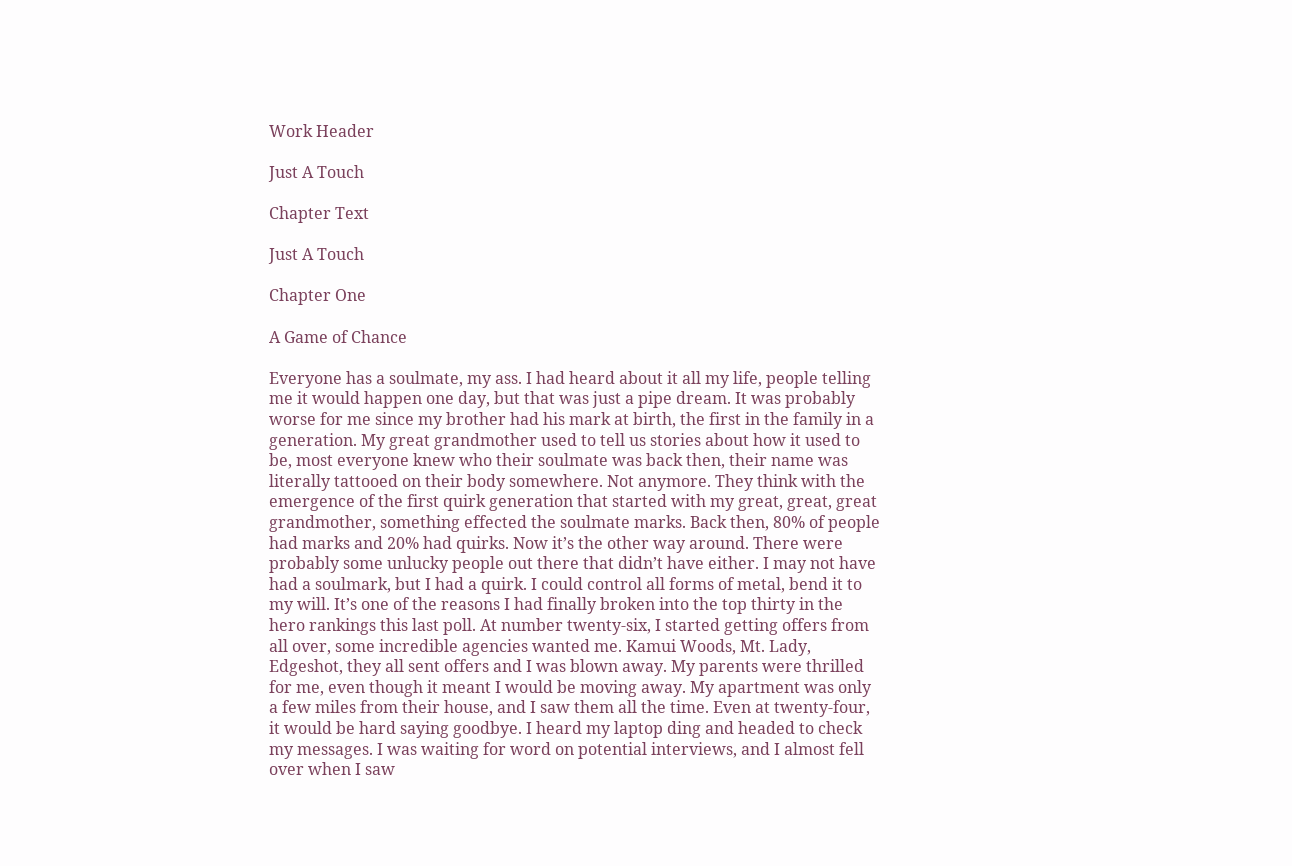Work Header

Just A Touch

Chapter Text

Just A Touch

Chapter One

A Game of Chance

Everyone has a soulmate, my ass. I had heard about it all my life, people telling me it would happen one day, but that was just a pipe dream. It was probably worse for me since my brother had his mark at birth, the first in the family in a generation. My great grandmother used to tell us stories about how it used to be, most everyone knew who their soulmate was back then, their name was literally tattooed on their body somewhere. Not anymore. They think with the emergence of the first quirk generation that started with my great, great, great grandmother, something effected the soulmate marks. Back then, 80% of people had marks and 20% had quirks. Now it’s the other way around. There were probably some unlucky people out there that didn’t have either. I may not have had a soulmark, but I had a quirk. I could control all forms of metal, bend it to my will. It’s one of the reasons I had finally broken into the top thirty in the hero rankings this last poll. At number twenty-six, I started getting offers from all over, some incredible agencies wanted me. Kamui Woods, Mt. Lady, Edgeshot, they all sent offers and I was blown away. My parents were thrilled for me, even though it meant I would be moving away. My apartment was only a few miles from their house, and I saw them all the time. Even at twenty-four, it would be hard saying goodbye. I heard my laptop ding and headed to check my messages. I was waiting for word on potential interviews, and I almost fell over when I saw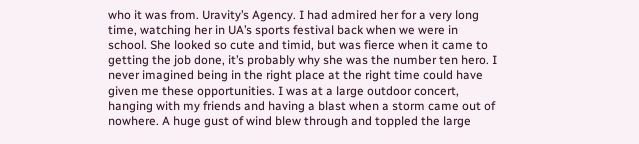who it was from. Uravity’s Agency. I had admired her for a very long time, watching her in UA’s sports festival back when we were in school. She looked so cute and timid, but was fierce when it came to getting the job done, it’s probably why she was the number ten hero. I never imagined being in the right place at the right time could have given me these opportunities. I was at a large outdoor concert, hanging with my friends and having a blast when a storm came out of nowhere. A huge gust of wind blew through and toppled the large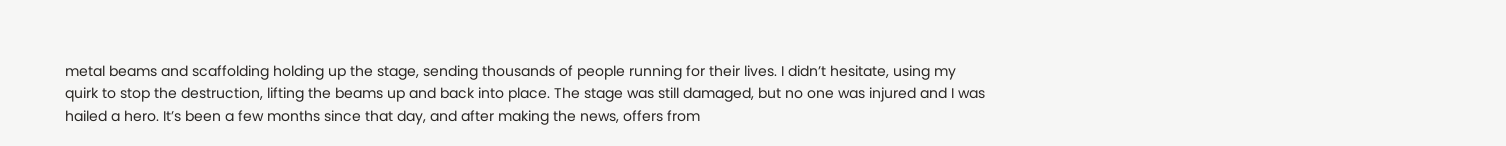metal beams and scaffolding holding up the stage, sending thousands of people running for their lives. I didn’t hesitate, using my quirk to stop the destruction, lifting the beams up and back into place. The stage was still damaged, but no one was injured and I was hailed a hero. It’s been a few months since that day, and after making the news, offers from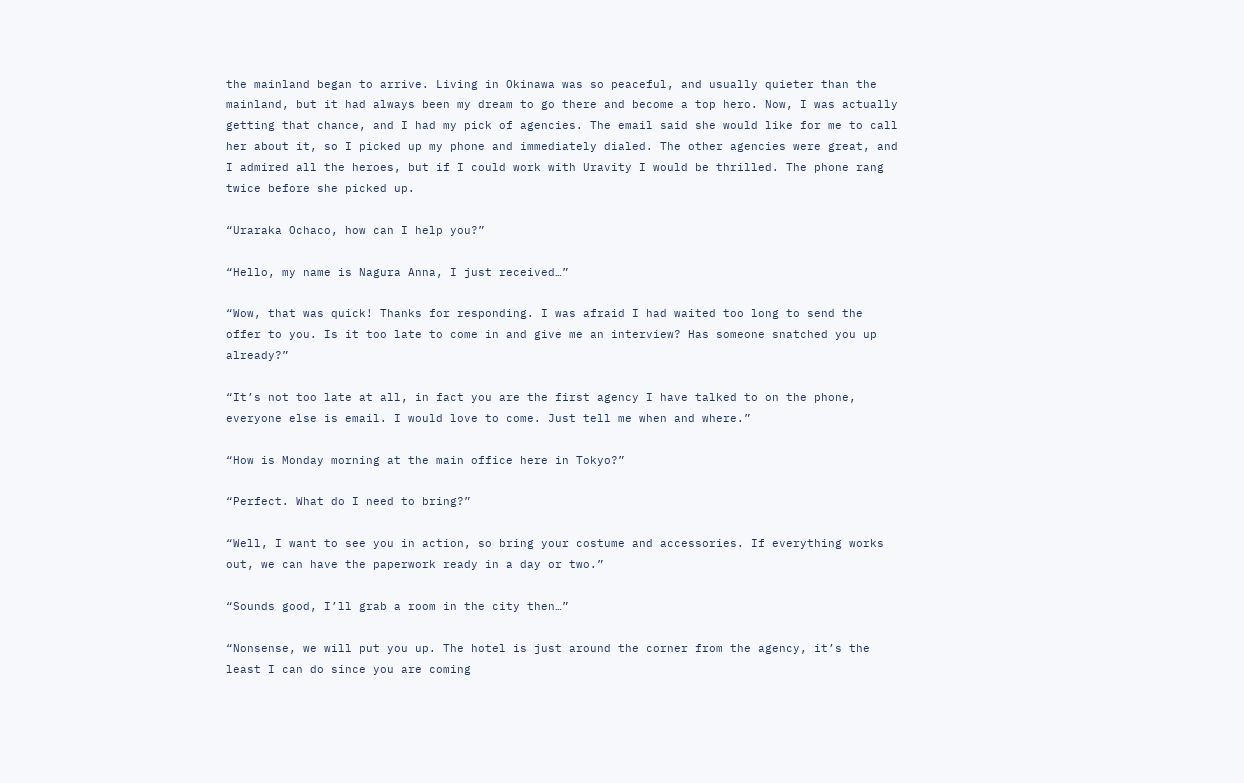the mainland began to arrive. Living in Okinawa was so peaceful, and usually quieter than the mainland, but it had always been my dream to go there and become a top hero. Now, I was actually getting that chance, and I had my pick of agencies. The email said she would like for me to call her about it, so I picked up my phone and immediately dialed. The other agencies were great, and I admired all the heroes, but if I could work with Uravity I would be thrilled. The phone rang twice before she picked up.

“Uraraka Ochaco, how can I help you?”

“Hello, my name is Nagura Anna, I just received…”

“Wow, that was quick! Thanks for responding. I was afraid I had waited too long to send the offer to you. Is it too late to come in and give me an interview? Has someone snatched you up already?”

“It’s not too late at all, in fact you are the first agency I have talked to on the phone, everyone else is email. I would love to come. Just tell me when and where.”

“How is Monday morning at the main office here in Tokyo?”

“Perfect. What do I need to bring?”

“Well, I want to see you in action, so bring your costume and accessories. If everything works out, we can have the paperwork ready in a day or two.”

“Sounds good, I’ll grab a room in the city then…”

“Nonsense, we will put you up. The hotel is just around the corner from the agency, it’s the least I can do since you are coming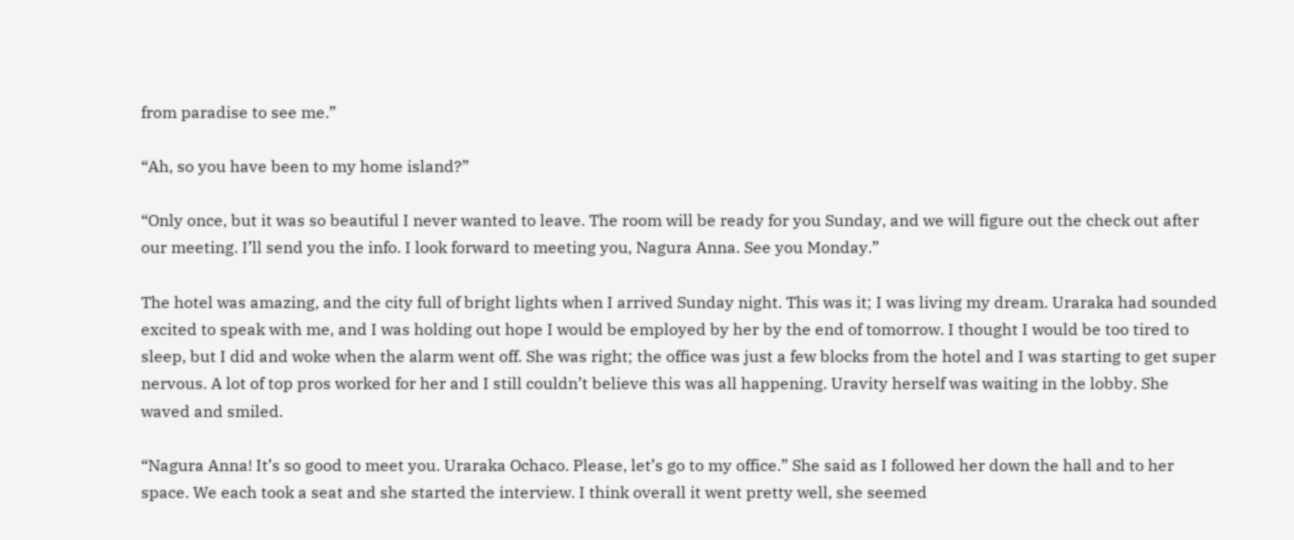from paradise to see me.”

“Ah, so you have been to my home island?”

“Only once, but it was so beautiful I never wanted to leave. The room will be ready for you Sunday, and we will figure out the check out after our meeting. I’ll send you the info. I look forward to meeting you, Nagura Anna. See you Monday.”

The hotel was amazing, and the city full of bright lights when I arrived Sunday night. This was it; I was living my dream. Uraraka had sounded excited to speak with me, and I was holding out hope I would be employed by her by the end of tomorrow. I thought I would be too tired to sleep, but I did and woke when the alarm went off. She was right; the office was just a few blocks from the hotel and I was starting to get super nervous. A lot of top pros worked for her and I still couldn’t believe this was all happening. Uravity herself was waiting in the lobby. She waved and smiled.

“Nagura Anna! It’s so good to meet you. Uraraka Ochaco. Please, let’s go to my office.” She said as I followed her down the hall and to her space. We each took a seat and she started the interview. I think overall it went pretty well, she seemed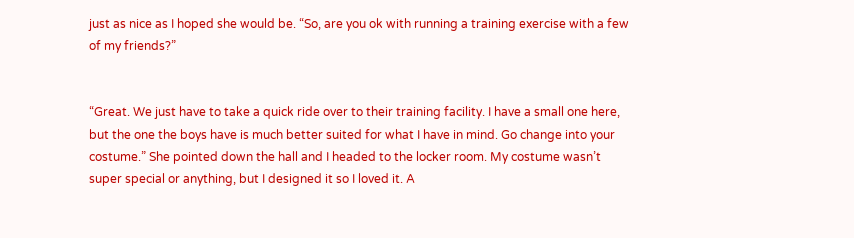just as nice as I hoped she would be. “So, are you ok with running a training exercise with a few of my friends?”


“Great. We just have to take a quick ride over to their training facility. I have a small one here, but the one the boys have is much better suited for what I have in mind. Go change into your costume.” She pointed down the hall and I headed to the locker room. My costume wasn’t super special or anything, but I designed it so I loved it. A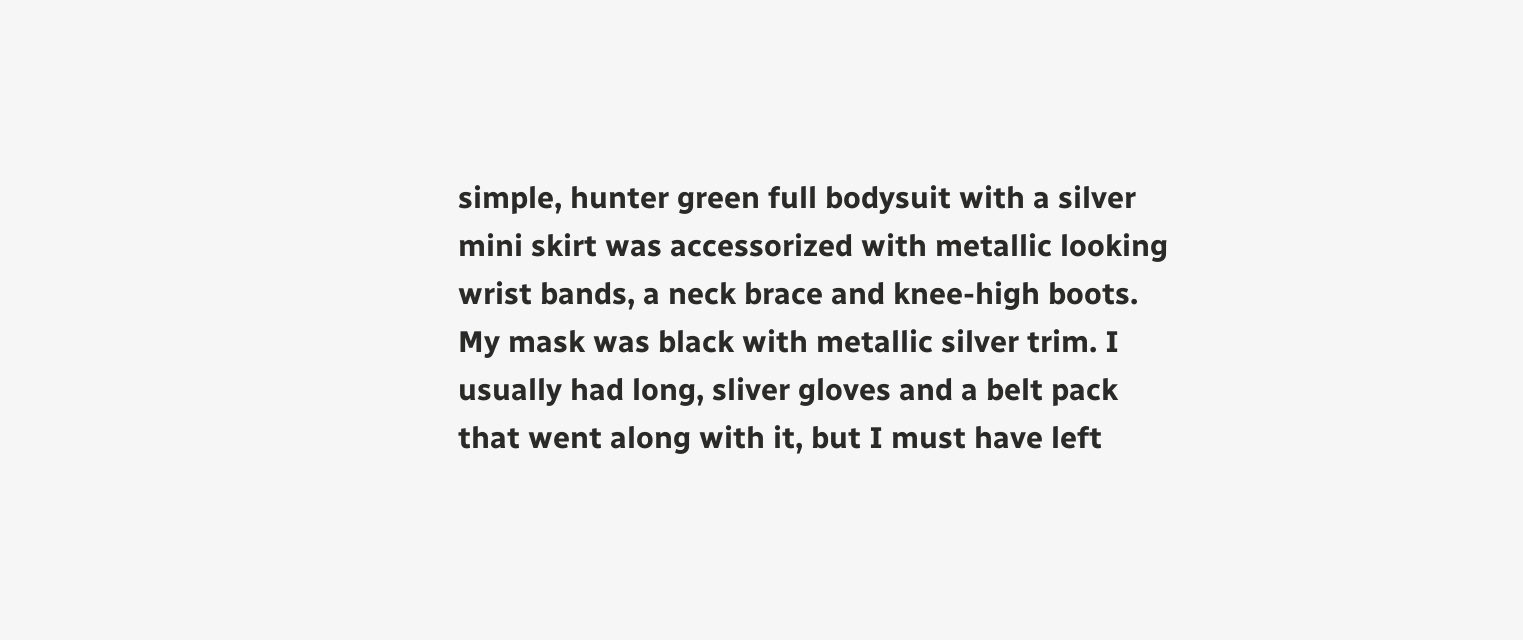simple, hunter green full bodysuit with a silver mini skirt was accessorized with metallic looking wrist bands, a neck brace and knee-high boots. My mask was black with metallic silver trim. I usually had long, sliver gloves and a belt pack that went along with it, but I must have left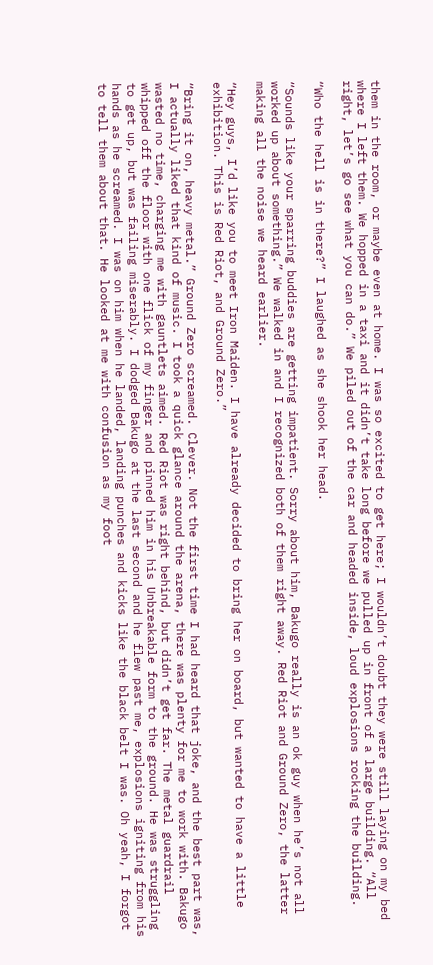them in the room, or maybe even at home. I was so excited to get here; I wouldn’t doubt they were still laying on my bed where I left them. We hopped in a taxi and it didn’t take long before we pulled up in front of a large building. “All right, let’s go see what you can do.” We piled out of the car and headed inside, loud explosions rocking the building.

“Who the hell is in there?” I laughed as she shook her head.

“Sounds like your sparring buddies are getting impatient. Sorry about him, Bakugo really is an ok guy when he’s not all worked up about something.” We walked in and I recognized both of them right away. Red Riot and Ground Zero, the latter making all the noise we heard earlier.

“Hey guys, I’d like you to meet Iron Maiden. I have already decided to bring her on board, but wanted to have a little exhibition. This is Red Riot, and Ground Zero.”

“Bring it on, heavy metal.” Ground Zero screamed. Clever. Not the first time I had heard that joke, and the best part was, I actually liked that kind of music. I took a quick glance around the arena, there was plenty for me to work with. Bakugo wasted no time, charging me with gauntlets aimed. Red Riot was right behind, but didn’t get far. The metal guardrail whipped off the floor with one flick of my finger and pinned him in his Unbreakable form to the ground. He was struggling to get up, but was failing miserably. I dodged Bakugo at the last second and he flew past me, explosions igniting from his hands as he screamed. I was on him when he landed, landing punches and kicks like the black belt I was. Oh yeah, I forgot to tell them about that. He looked at me with confusion as my foot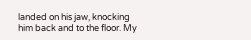landed on his jaw, knocking him back and to the floor. My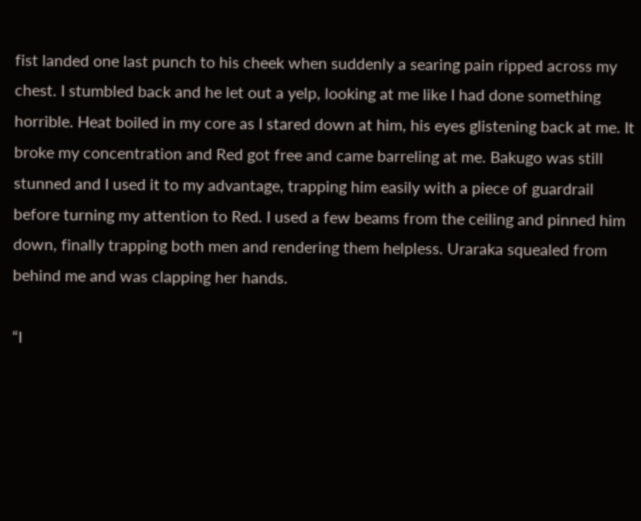fist landed one last punch to his cheek when suddenly a searing pain ripped across my chest. I stumbled back and he let out a yelp, looking at me like I had done something horrible. Heat boiled in my core as I stared down at him, his eyes glistening back at me. It broke my concentration and Red got free and came barreling at me. Bakugo was still stunned and I used it to my advantage, trapping him easily with a piece of guardrail before turning my attention to Red. I used a few beams from the ceiling and pinned him down, finally trapping both men and rendering them helpless. Uraraka squealed from behind me and was clapping her hands.

“I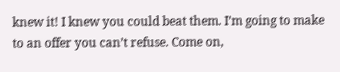knew it! I knew you could beat them. I’m going to make to an offer you can’t refuse. Come on,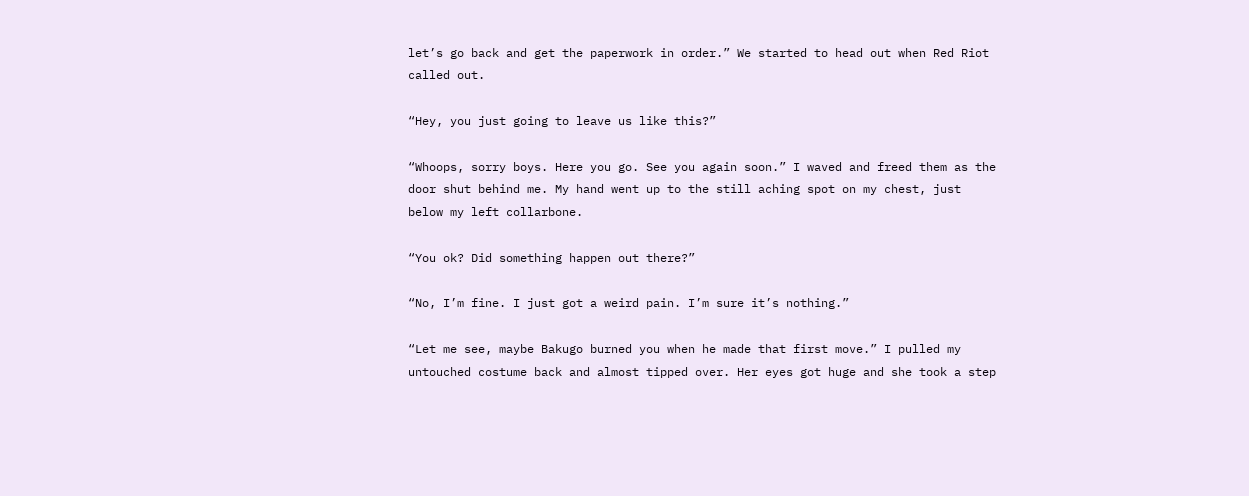let’s go back and get the paperwork in order.” We started to head out when Red Riot called out.

“Hey, you just going to leave us like this?”

“Whoops, sorry boys. Here you go. See you again soon.” I waved and freed them as the door shut behind me. My hand went up to the still aching spot on my chest, just below my left collarbone.

“You ok? Did something happen out there?”

“No, I’m fine. I just got a weird pain. I’m sure it’s nothing.”

“Let me see, maybe Bakugo burned you when he made that first move.” I pulled my untouched costume back and almost tipped over. Her eyes got huge and she took a step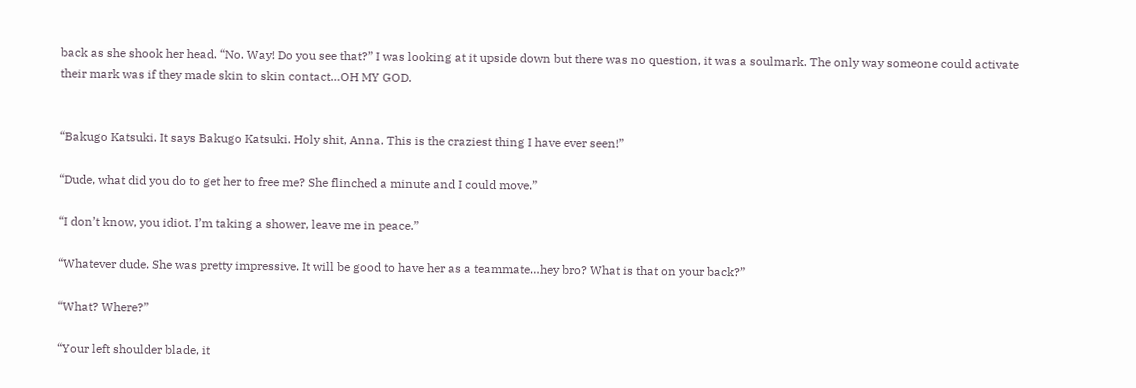back as she shook her head. “No. Way! Do you see that?” I was looking at it upside down but there was no question, it was a soulmark. The only way someone could activate their mark was if they made skin to skin contact…OH MY GOD.


“Bakugo Katsuki. It says Bakugo Katsuki. Holy shit, Anna. This is the craziest thing I have ever seen!”

“Dude, what did you do to get her to free me? She flinched a minute and I could move.”

“I don’t know, you idiot. I’m taking a shower, leave me in peace.”

“Whatever dude. She was pretty impressive. It will be good to have her as a teammate…hey bro? What is that on your back?”

“What? Where?”

“Your left shoulder blade, it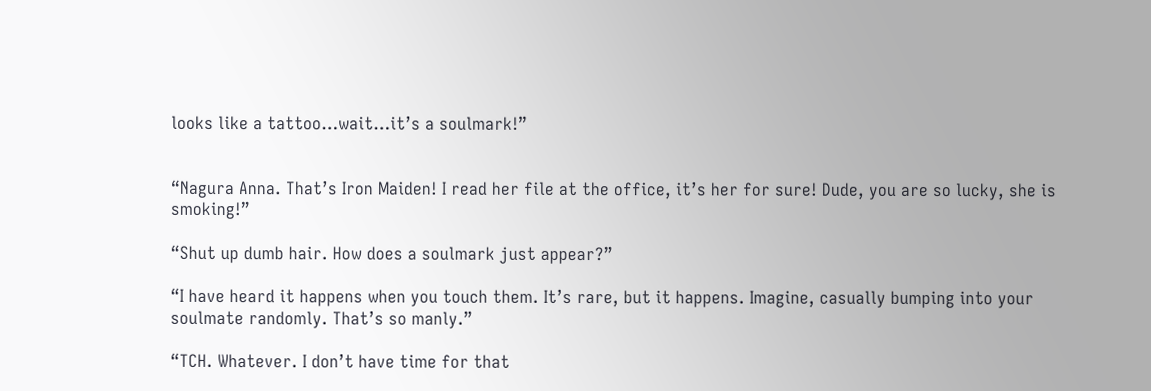looks like a tattoo…wait…it’s a soulmark!”


“Nagura Anna. That’s Iron Maiden! I read her file at the office, it’s her for sure! Dude, you are so lucky, she is smoking!”

“Shut up dumb hair. How does a soulmark just appear?”

“I have heard it happens when you touch them. It’s rare, but it happens. Imagine, casually bumping into your soulmate randomly. That’s so manly.”

“TCH. Whatever. I don’t have time for that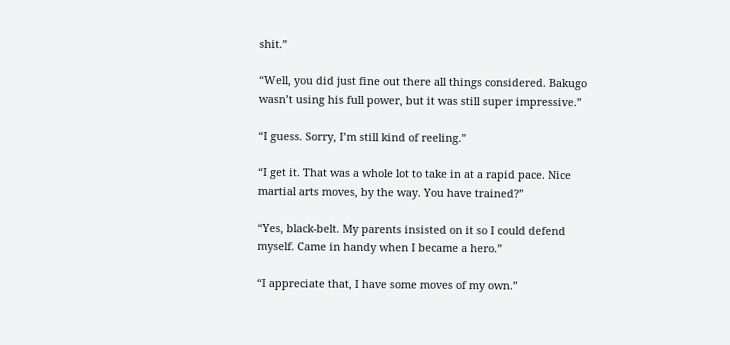shit.”

“Well, you did just fine out there all things considered. Bakugo wasn’t using his full power, but it was still super impressive.”

“I guess. Sorry, I’m still kind of reeling.”

“I get it. That was a whole lot to take in at a rapid pace. Nice martial arts moves, by the way. You have trained?”

“Yes, black-belt. My parents insisted on it so I could defend myself. Came in handy when I became a hero.”

“I appreciate that, I have some moves of my own.”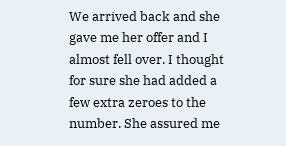We arrived back and she gave me her offer and I almost fell over. I thought for sure she had added a few extra zeroes to the number. She assured me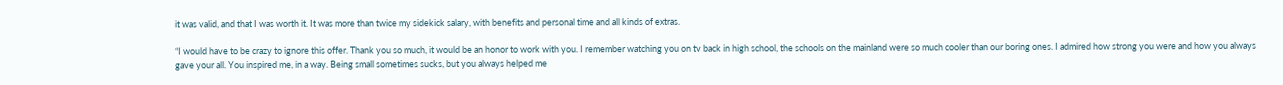it was valid, and that I was worth it. It was more than twice my sidekick salary, with benefits and personal time and all kinds of extras.

“I would have to be crazy to ignore this offer. Thank you so much, it would be an honor to work with you. I remember watching you on tv back in high school, the schools on the mainland were so much cooler than our boring ones. I admired how strong you were and how you always gave your all. You inspired me, in a way. Being small sometimes sucks, but you always helped me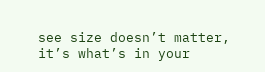see size doesn’t matter, it’s what’s in your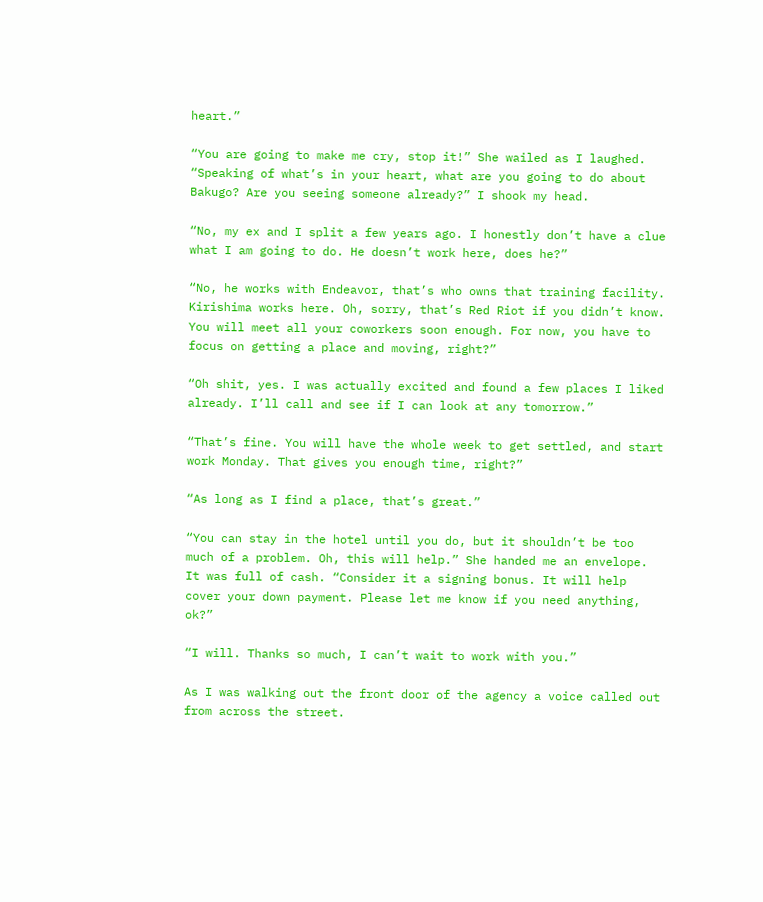heart.”

“You are going to make me cry, stop it!” She wailed as I laughed. “Speaking of what’s in your heart, what are you going to do about Bakugo? Are you seeing someone already?” I shook my head.

“No, my ex and I split a few years ago. I honestly don’t have a clue what I am going to do. He doesn’t work here, does he?”

“No, he works with Endeavor, that’s who owns that training facility. Kirishima works here. Oh, sorry, that’s Red Riot if you didn’t know. You will meet all your coworkers soon enough. For now, you have to focus on getting a place and moving, right?”

“Oh shit, yes. I was actually excited and found a few places I liked already. I’ll call and see if I can look at any tomorrow.”

“That’s fine. You will have the whole week to get settled, and start work Monday. That gives you enough time, right?”

“As long as I find a place, that’s great.”

“You can stay in the hotel until you do, but it shouldn’t be too much of a problem. Oh, this will help.” She handed me an envelope. It was full of cash. “Consider it a signing bonus. It will help cover your down payment. Please let me know if you need anything, ok?”

“I will. Thanks so much, I can’t wait to work with you.”

As I was walking out the front door of the agency a voice called out from across the street.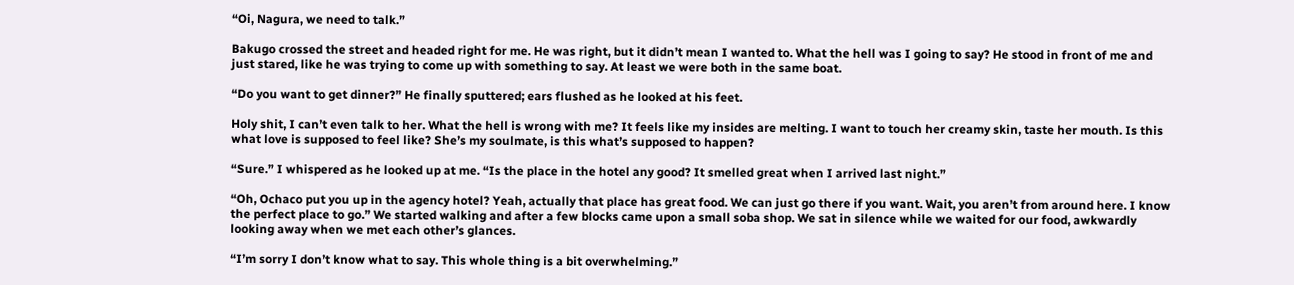“Oi, Nagura, we need to talk.”

Bakugo crossed the street and headed right for me. He was right, but it didn’t mean I wanted to. What the hell was I going to say? He stood in front of me and just stared, like he was trying to come up with something to say. At least we were both in the same boat.

“Do you want to get dinner?” He finally sputtered; ears flushed as he looked at his feet.

Holy shit, I can’t even talk to her. What the hell is wrong with me? It feels like my insides are melting. I want to touch her creamy skin, taste her mouth. Is this what love is supposed to feel like? She’s my soulmate, is this what’s supposed to happen?

“Sure.” I whispered as he looked up at me. “Is the place in the hotel any good? It smelled great when I arrived last night.”

“Oh, Ochaco put you up in the agency hotel? Yeah, actually that place has great food. We can just go there if you want. Wait, you aren’t from around here. I know the perfect place to go.” We started walking and after a few blocks came upon a small soba shop. We sat in silence while we waited for our food, awkwardly looking away when we met each other’s glances.

“I’m sorry I don’t know what to say. This whole thing is a bit overwhelming.”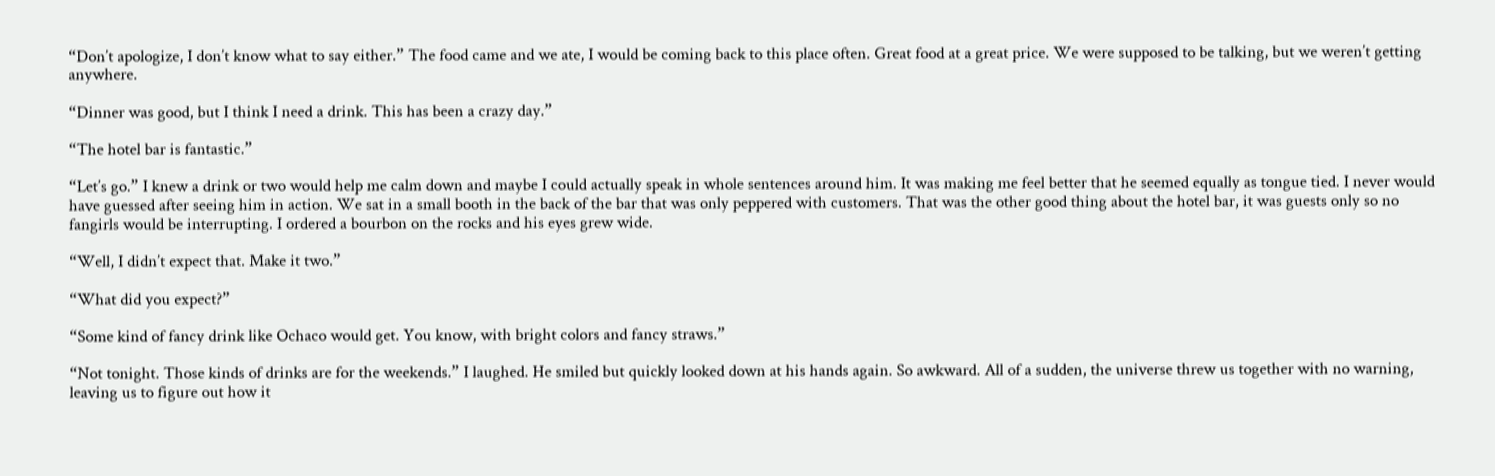“Don’t apologize, I don’t know what to say either.” The food came and we ate, I would be coming back to this place often. Great food at a great price. We were supposed to be talking, but we weren’t getting anywhere.

“Dinner was good, but I think I need a drink. This has been a crazy day.”

“The hotel bar is fantastic.”

“Let’s go.” I knew a drink or two would help me calm down and maybe I could actually speak in whole sentences around him. It was making me feel better that he seemed equally as tongue tied. I never would have guessed after seeing him in action. We sat in a small booth in the back of the bar that was only peppered with customers. That was the other good thing about the hotel bar, it was guests only so no fangirls would be interrupting. I ordered a bourbon on the rocks and his eyes grew wide.

“Well, I didn’t expect that. Make it two.”

“What did you expect?”

“Some kind of fancy drink like Ochaco would get. You know, with bright colors and fancy straws.”

“Not tonight. Those kinds of drinks are for the weekends.” I laughed. He smiled but quickly looked down at his hands again. So awkward. All of a sudden, the universe threw us together with no warning, leaving us to figure out how it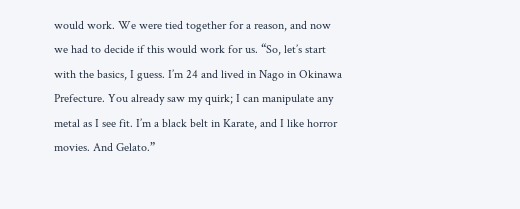would work. We were tied together for a reason, and now we had to decide if this would work for us. “So, let’s start with the basics, I guess. I’m 24 and lived in Nago in Okinawa Prefecture. You already saw my quirk; I can manipulate any metal as I see fit. I’m a black belt in Karate, and I like horror movies. And Gelato.”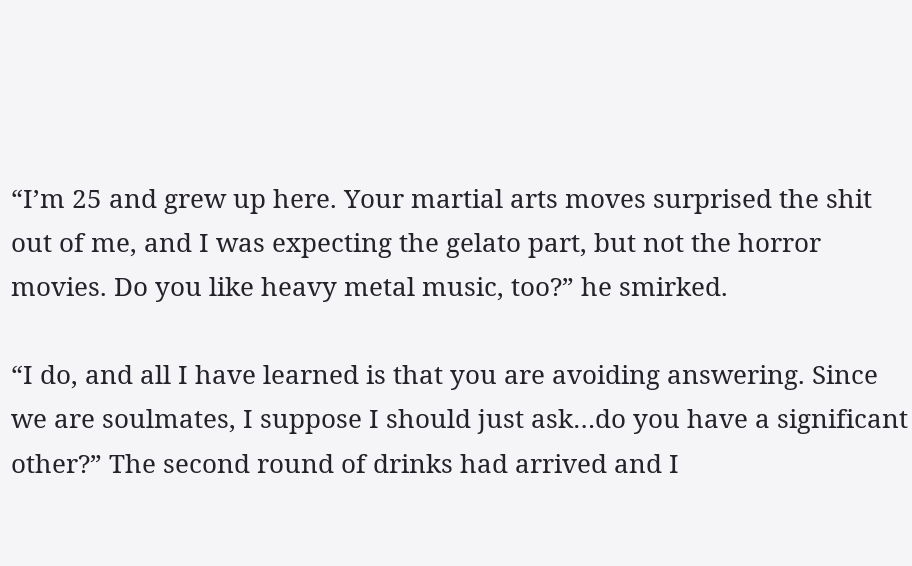“I’m 25 and grew up here. Your martial arts moves surprised the shit out of me, and I was expecting the gelato part, but not the horror movies. Do you like heavy metal music, too?” he smirked.

“I do, and all I have learned is that you are avoiding answering. Since we are soulmates, I suppose I should just ask…do you have a significant other?” The second round of drinks had arrived and I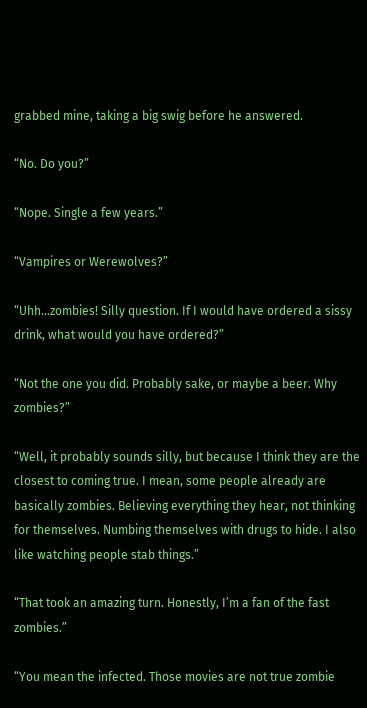grabbed mine, taking a big swig before he answered.

“No. Do you?”

“Nope. Single a few years.”

“Vampires or Werewolves?”

“Uhh…zombies! Silly question. If I would have ordered a sissy drink, what would you have ordered?”

“Not the one you did. Probably sake, or maybe a beer. Why zombies?”

“Well, it probably sounds silly, but because I think they are the closest to coming true. I mean, some people already are basically zombies. Believing everything they hear, not thinking for themselves. Numbing themselves with drugs to hide. I also like watching people stab things.”

“That took an amazing turn. Honestly, I’m a fan of the fast zombies.”

“You mean the infected. Those movies are not true zombie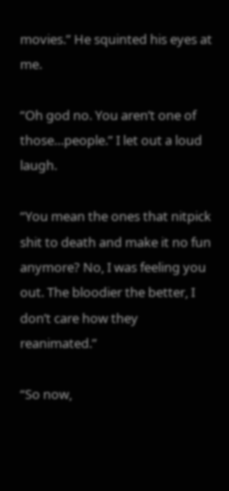movies.” He squinted his eyes at me.

“Oh god no. You aren’t one of those…people.” I let out a loud laugh.

“You mean the ones that nitpick shit to death and make it no fun anymore? No, I was feeling you out. The bloodier the better, I don’t care how they reanimated.”

“So now,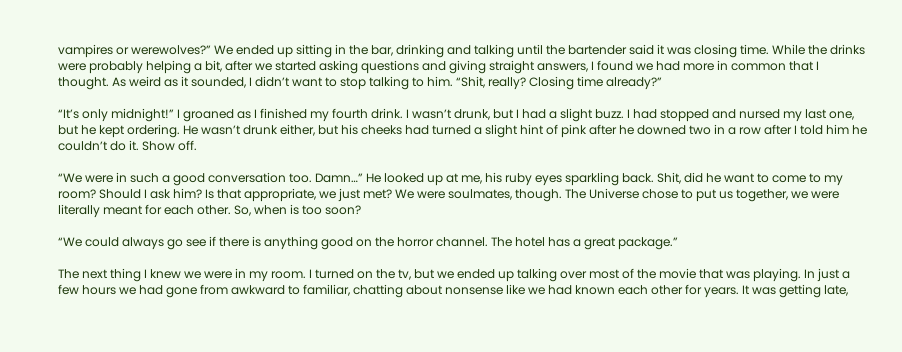vampires or werewolves?” We ended up sitting in the bar, drinking and talking until the bartender said it was closing time. While the drinks were probably helping a bit, after we started asking questions and giving straight answers, I found we had more in common that I thought. As weird as it sounded, I didn’t want to stop talking to him. “Shit, really? Closing time already?”

“It’s only midnight!” I groaned as I finished my fourth drink. I wasn’t drunk, but I had a slight buzz. I had stopped and nursed my last one, but he kept ordering. He wasn’t drunk either, but his cheeks had turned a slight hint of pink after he downed two in a row after I told him he couldn’t do it. Show off.

“We were in such a good conversation too. Damn…” He looked up at me, his ruby eyes sparkling back. Shit, did he want to come to my room? Should I ask him? Is that appropriate, we just met? We were soulmates, though. The Universe chose to put us together, we were literally meant for each other. So, when is too soon?

“We could always go see if there is anything good on the horror channel. The hotel has a great package.”

The next thing I knew we were in my room. I turned on the tv, but we ended up talking over most of the movie that was playing. In just a few hours we had gone from awkward to familiar, chatting about nonsense like we had known each other for years. It was getting late,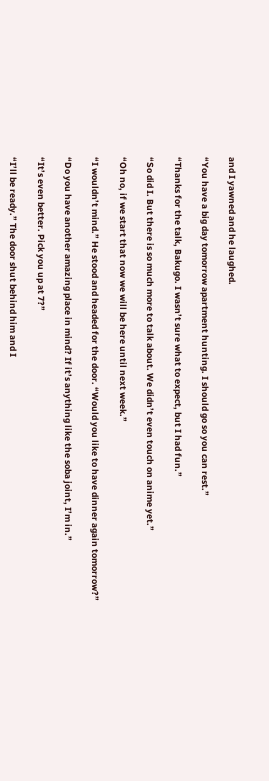and I yawned and he laughed.

“You have a big day tomorrow apartment hunting. I should go so you can rest.”

“Thanks for the talk, Bakugo. I wasn’t sure what to expect, but I had fun.”

“So did I. But there is so much more to talk about. We didn’t even touch on anime yet.”

“Oh no, if we start that now we will be here until next week.”

“I wouldn’t mind.” He stood and headed for the door. “Would you like to have dinner again tomorrow?”

“Do you have another amazing place in mind? If it’s anything like the soba joint, I’m in.”

“It’s even better. Pick you up at 7?”

“I’ll be ready.” The door shut behind him and I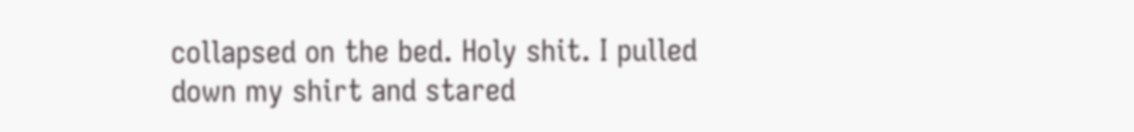collapsed on the bed. Holy shit. I pulled down my shirt and stared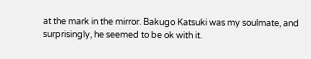at the mark in the mirror. Bakugo Katsuki was my soulmate, and surprisingly, he seemed to be ok with it.